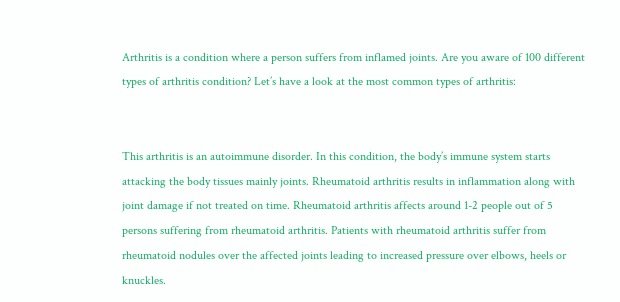Arthritis is a condition where a person suffers from inflamed joints. Are you aware of 100 different types of arthritis condition? Let’s have a look at the most common types of arthritis:


This arthritis is an autoimmune disorder. In this condition, the body’s immune system starts attacking the body tissues mainly joints. Rheumatoid arthritis results in inflammation along with joint damage if not treated on time. Rheumatoid arthritis affects around 1-2 people out of 5 persons suffering from rheumatoid arthritis. Patients with rheumatoid arthritis suffer from rheumatoid nodules over the affected joints leading to increased pressure over elbows, heels or knuckles.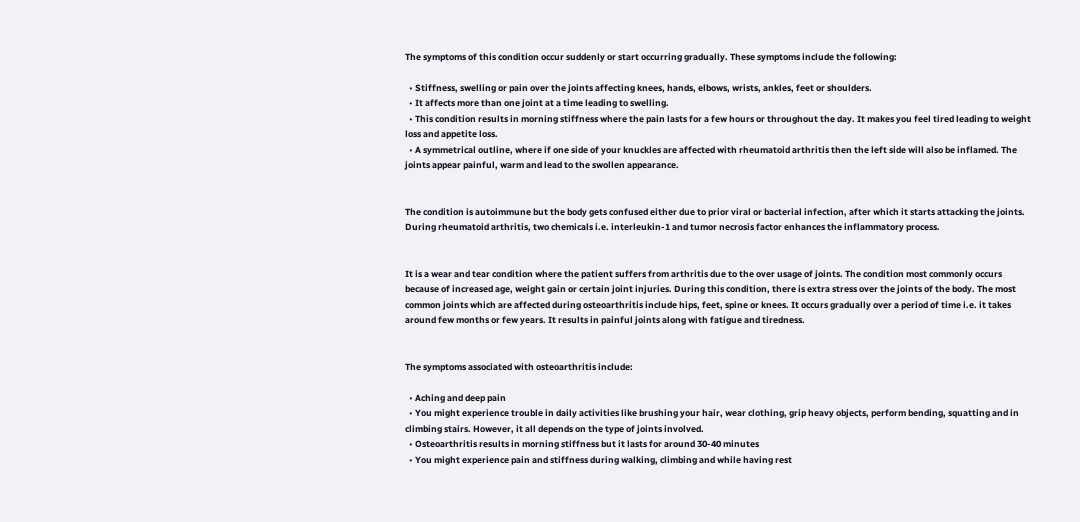The symptoms of this condition occur suddenly or start occurring gradually. These symptoms include the following:

  • Stiffness, swelling or pain over the joints affecting knees, hands, elbows, wrists, ankles, feet or shoulders.
  • It affects more than one joint at a time leading to swelling.
  • This condition results in morning stiffness where the pain lasts for a few hours or throughout the day. It makes you feel tired leading to weight loss and appetite loss.
  • A symmetrical outline, where if one side of your knuckles are affected with rheumatoid arthritis then the left side will also be inflamed. The joints appear painful, warm and lead to the swollen appearance.


The condition is autoimmune but the body gets confused either due to prior viral or bacterial infection, after which it starts attacking the joints. During rheumatoid arthritis, two chemicals i.e. interleukin-1 and tumor necrosis factor enhances the inflammatory process.


It is a wear and tear condition where the patient suffers from arthritis due to the over usage of joints. The condition most commonly occurs because of increased age, weight gain or certain joint injuries. During this condition, there is extra stress over the joints of the body. The most common joints which are affected during osteoarthritis include hips, feet, spine or knees. It occurs gradually over a period of time i.e. it takes around few months or few years. It results in painful joints along with fatigue and tiredness.


The symptoms associated with osteoarthritis include:

  • Aching and deep pain
  • You might experience trouble in daily activities like brushing your hair, wear clothing, grip heavy objects, perform bending, squatting and in climbing stairs. However, it all depends on the type of joints involved.
  • Osteoarthritis results in morning stiffness but it lasts for around 30-40 minutes
  • You might experience pain and stiffness during walking, climbing and while having rest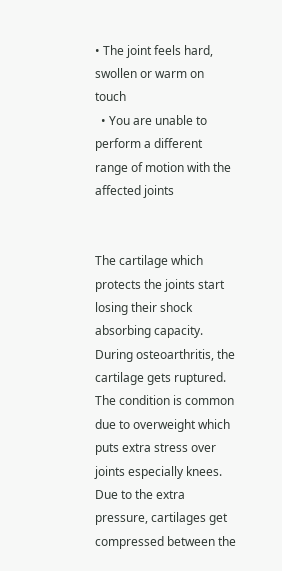• The joint feels hard, swollen or warm on touch
  • You are unable to perform a different range of motion with the affected joints


The cartilage which protects the joints start losing their shock absorbing capacity. During osteoarthritis, the cartilage gets ruptured. The condition is common due to overweight which puts extra stress over joints especially knees. Due to the extra pressure, cartilages get compressed between the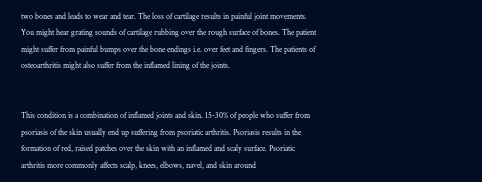two bones and leads to wear and tear. The loss of cartilage results in painful joint movements. You might hear grating sounds of cartilage rubbing over the rough surface of bones. The patient might suffer from painful bumps over the bone endings i.e. over feet and fingers. The patients of osteoarthritis might also suffer from the inflamed lining of the joints.


This condition is a combination of inflamed joints and skin. 15-30% of people who suffer from psoriasis of the skin usually end up suffering from psoriatic arthritis. Psoriasis results in the formation of red, raised patches over the skin with an inflamed and scaly surface. Psoriatic arthritis more commonly affects scalp, knees, elbows, navel, and skin around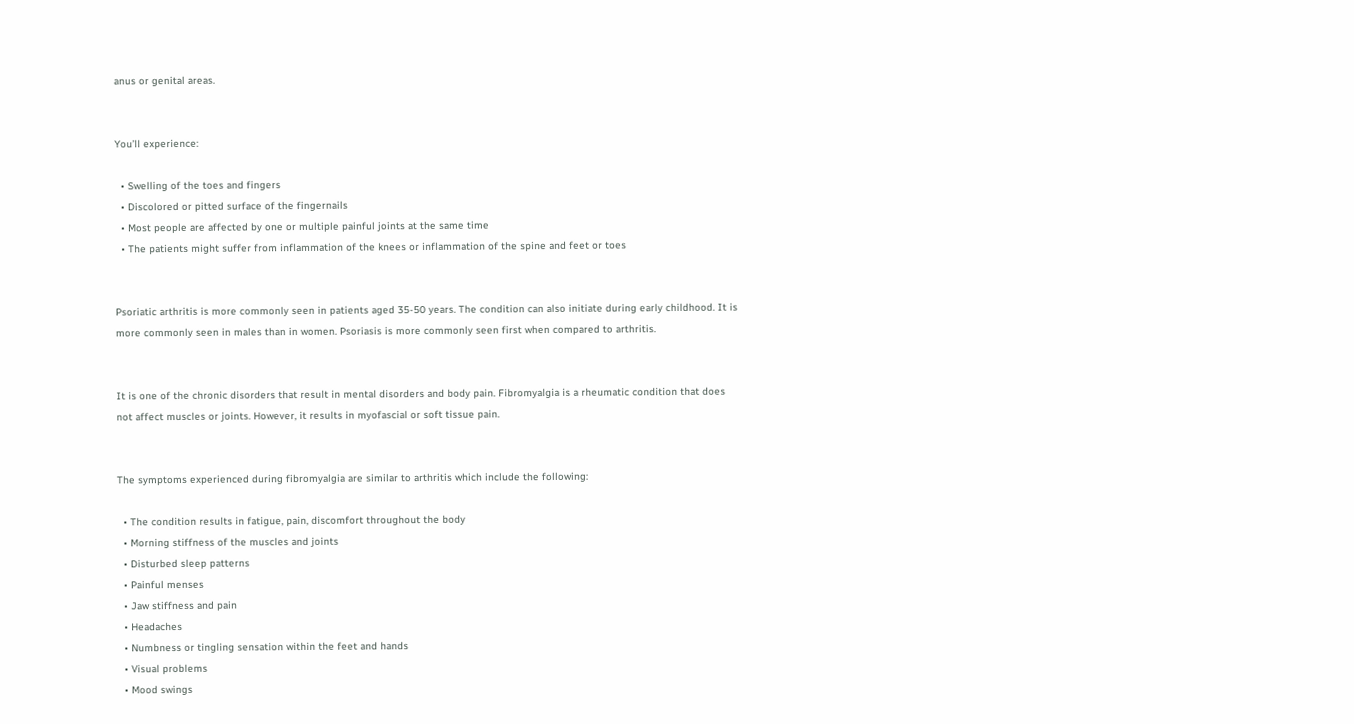anus or genital areas.


You’ll experience:

  • Swelling of the toes and fingers
  • Discolored or pitted surface of the fingernails
  • Most people are affected by one or multiple painful joints at the same time
  • The patients might suffer from inflammation of the knees or inflammation of the spine and feet or toes


Psoriatic arthritis is more commonly seen in patients aged 35-50 years. The condition can also initiate during early childhood. It is more commonly seen in males than in women. Psoriasis is more commonly seen first when compared to arthritis.


It is one of the chronic disorders that result in mental disorders and body pain. Fibromyalgia is a rheumatic condition that does not affect muscles or joints. However, it results in myofascial or soft tissue pain.


The symptoms experienced during fibromyalgia are similar to arthritis which include the following:

  • The condition results in fatigue, pain, discomfort throughout the body
  • Morning stiffness of the muscles and joints
  • Disturbed sleep patterns
  • Painful menses
  • Jaw stiffness and pain
  • Headaches
  • Numbness or tingling sensation within the feet and hands
  • Visual problems
  • Mood swings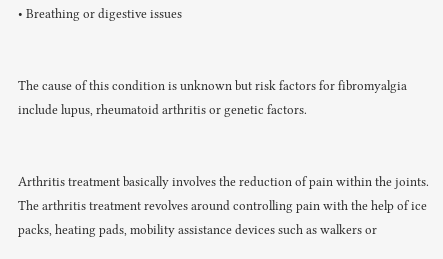• Breathing or digestive issues


The cause of this condition is unknown but risk factors for fibromyalgia include lupus, rheumatoid arthritis or genetic factors.


Arthritis treatment basically involves the reduction of pain within the joints. The arthritis treatment revolves around controlling pain with the help of ice packs, heating pads, mobility assistance devices such as walkers or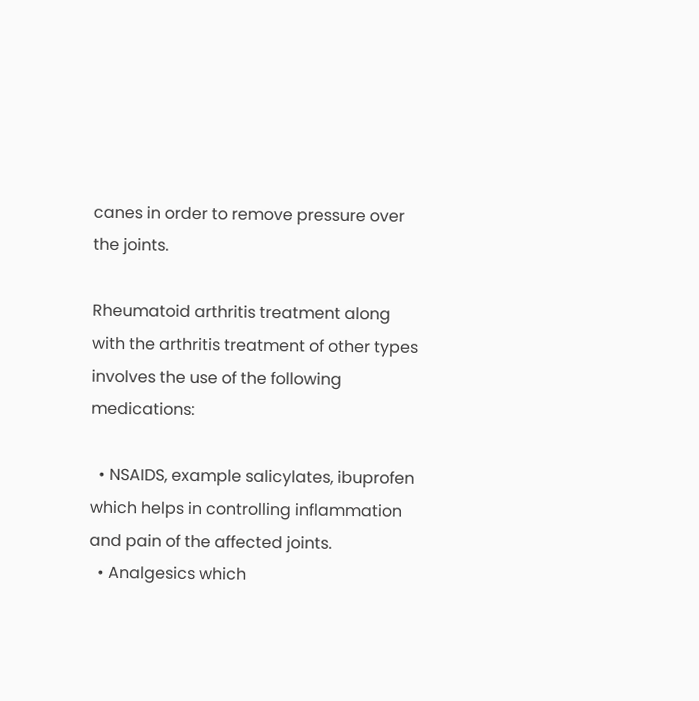canes in order to remove pressure over the joints.

Rheumatoid arthritis treatment along with the arthritis treatment of other types involves the use of the following medications:

  • NSAIDS, example salicylates, ibuprofen which helps in controlling inflammation and pain of the affected joints.
  • Analgesics which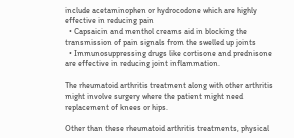include acetaminophen or hydrocodone which are highly effective in reducing pain
  • Capsaicin and menthol creams aid in blocking the transmission of pain signals from the swelled up joints
  • Immunosuppressing drugs like cortisone and prednisone are effective in reducing joint inflammation.

The rheumatoid arthritis treatment along with other arthritis might involve surgery where the patient might need replacement of knees or hips.

Other than these rheumatoid arthritis treatments, physical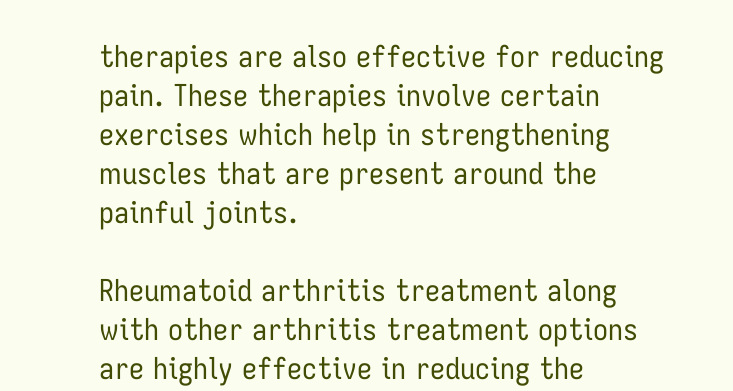therapies are also effective for reducing pain. These therapies involve certain exercises which help in strengthening muscles that are present around the painful joints.

Rheumatoid arthritis treatment along with other arthritis treatment options are highly effective in reducing the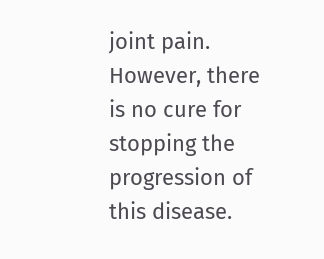joint pain. However, there is no cure for stopping the progression of this disease.